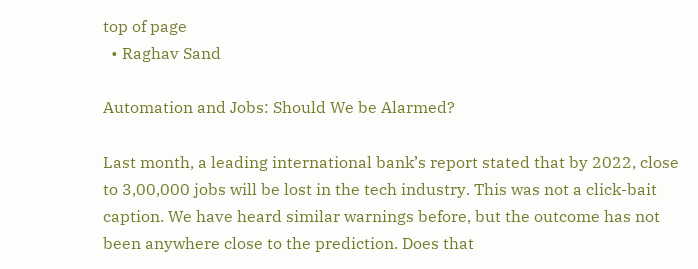top of page
  • Raghav Sand

Automation and Jobs: Should We be Alarmed?

Last month, a leading international bank’s report stated that by 2022, close to 3,00,000 jobs will be lost in the tech industry. This was not a click-bait caption. We have heard similar warnings before, but the outcome has not been anywhere close to the prediction. Does that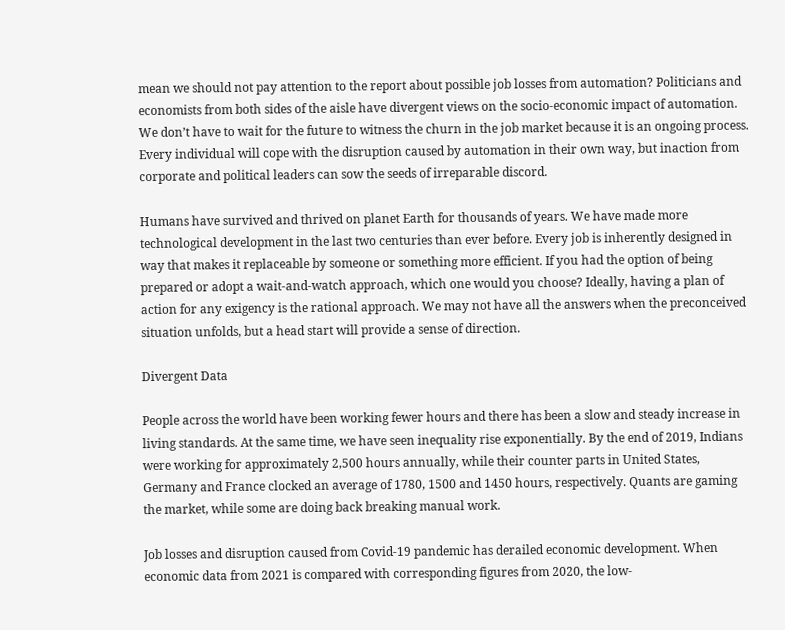mean we should not pay attention to the report about possible job losses from automation? Politicians and economists from both sides of the aisle have divergent views on the socio-economic impact of automation. We don’t have to wait for the future to witness the churn in the job market because it is an ongoing process. Every individual will cope with the disruption caused by automation in their own way, but inaction from corporate and political leaders can sow the seeds of irreparable discord.

Humans have survived and thrived on planet Earth for thousands of years. We have made more technological development in the last two centuries than ever before. Every job is inherently designed in way that makes it replaceable by someone or something more efficient. If you had the option of being prepared or adopt a wait-and-watch approach, which one would you choose? Ideally, having a plan of action for any exigency is the rational approach. We may not have all the answers when the preconceived situation unfolds, but a head start will provide a sense of direction.

Divergent Data

People across the world have been working fewer hours and there has been a slow and steady increase in living standards. At the same time, we have seen inequality rise exponentially. By the end of 2019, Indians were working for approximately 2,500 hours annually, while their counter parts in United States, Germany and France clocked an average of 1780, 1500 and 1450 hours, respectively. Quants are gaming the market, while some are doing back breaking manual work.

Job losses and disruption caused from Covid-19 pandemic has derailed economic development. When economic data from 2021 is compared with corresponding figures from 2020, the low-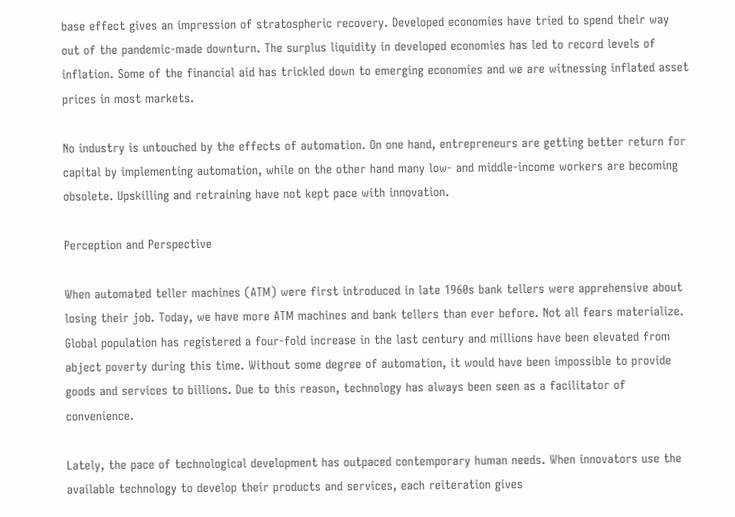base effect gives an impression of stratospheric recovery. Developed economies have tried to spend their way out of the pandemic-made downturn. The surplus liquidity in developed economies has led to record levels of inflation. Some of the financial aid has trickled down to emerging economies and we are witnessing inflated asset prices in most markets.

No industry is untouched by the effects of automation. On one hand, entrepreneurs are getting better return for capital by implementing automation, while on the other hand many low- and middle-income workers are becoming obsolete. Upskilling and retraining have not kept pace with innovation.

Perception and Perspective

When automated teller machines (ATM) were first introduced in late 1960s bank tellers were apprehensive about losing their job. Today, we have more ATM machines and bank tellers than ever before. Not all fears materialize. Global population has registered a four-fold increase in the last century and millions have been elevated from abject poverty during this time. Without some degree of automation, it would have been impossible to provide goods and services to billions. Due to this reason, technology has always been seen as a facilitator of convenience.

Lately, the pace of technological development has outpaced contemporary human needs. When innovators use the available technology to develop their products and services, each reiteration gives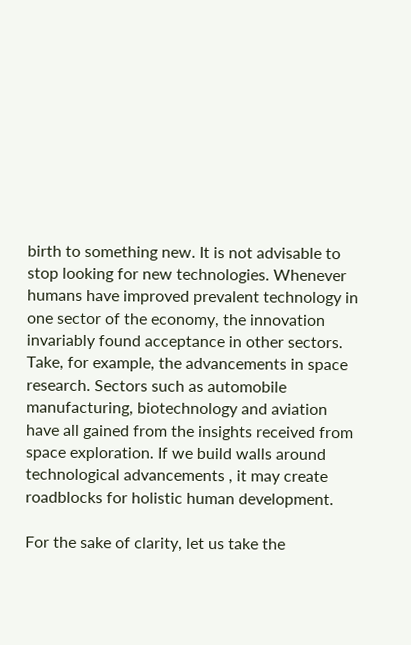birth to something new. It is not advisable to stop looking for new technologies. Whenever humans have improved prevalent technology in one sector of the economy, the innovation invariably found acceptance in other sectors. Take, for example, the advancements in space research. Sectors such as automobile manufacturing, biotechnology and aviation have all gained from the insights received from space exploration. If we build walls around technological advancements , it may create roadblocks for holistic human development.

For the sake of clarity, let us take the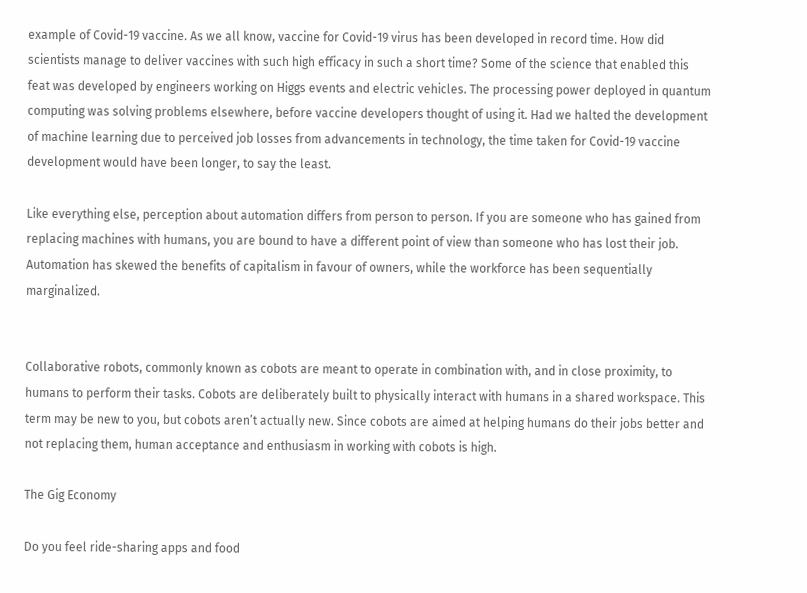example of Covid-19 vaccine. As we all know, vaccine for Covid-19 virus has been developed in record time. How did scientists manage to deliver vaccines with such high efficacy in such a short time? Some of the science that enabled this feat was developed by engineers working on Higgs events and electric vehicles. The processing power deployed in quantum computing was solving problems elsewhere, before vaccine developers thought of using it. Had we halted the development of machine learning due to perceived job losses from advancements in technology, the time taken for Covid-19 vaccine development would have been longer, to say the least.

Like everything else, perception about automation differs from person to person. If you are someone who has gained from replacing machines with humans, you are bound to have a different point of view than someone who has lost their job. Automation has skewed the benefits of capitalism in favour of owners, while the workforce has been sequentially marginalized.


Collaborative robots, commonly known as cobots are meant to operate in combination with, and in close proximity, to humans to perform their tasks. Cobots are deliberately built to physically interact with humans in a shared workspace. This term may be new to you, but cobots aren’t actually new. Since cobots are aimed at helping humans do their jobs better and not replacing them, human acceptance and enthusiasm in working with cobots is high.

The Gig Economy

Do you feel ride-sharing apps and food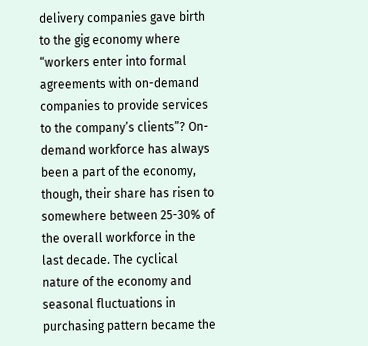delivery companies gave birth to the gig economy where “workers enter into formal agreements with on-demand companies to provide services to the company’s clients”? On-demand workforce has always been a part of the economy, though, their share has risen to somewhere between 25-30% of the overall workforce in the last decade. The cyclical nature of the economy and seasonal fluctuations in purchasing pattern became the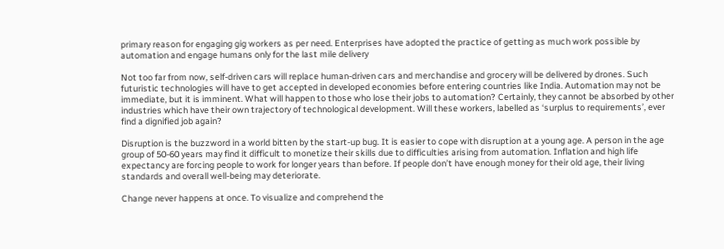primary reason for engaging gig workers as per need. Enterprises have adopted the practice of getting as much work possible by automation and engage humans only for the last mile delivery

Not too far from now, self-driven cars will replace human-driven cars and merchandise and grocery will be delivered by drones. Such futuristic technologies will have to get accepted in developed economies before entering countries like India. Automation may not be immediate, but it is imminent. What will happen to those who lose their jobs to automation? Certainly, they cannot be absorbed by other industries which have their own trajectory of technological development. Will these workers, labelled as ‘surplus to requirements’, ever find a dignified job again?

Disruption is the buzzword in a world bitten by the start-up bug. It is easier to cope with disruption at a young age. A person in the age group of 50-60 years may find it difficult to monetize their skills due to difficulties arising from automation. Inflation and high life expectancy are forcing people to work for longer years than before. If people don’t have enough money for their old age, their living standards and overall well-being may deteriorate.

Change never happens at once. To visualize and comprehend the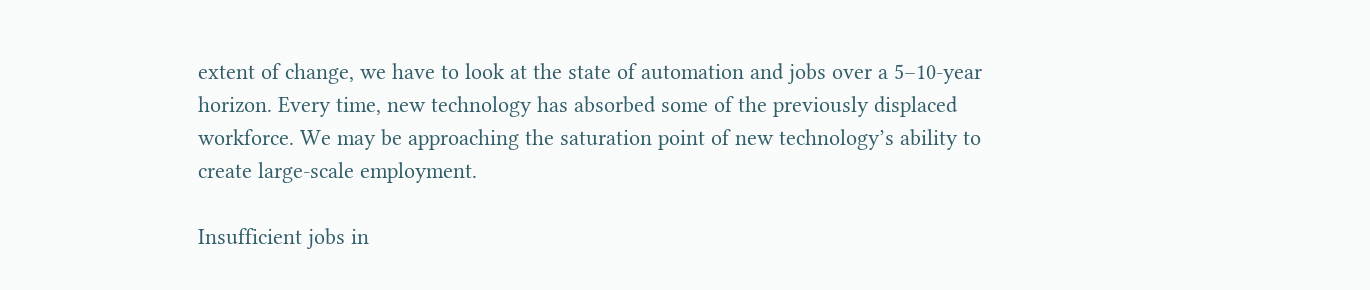extent of change, we have to look at the state of automation and jobs over a 5–10-year horizon. Every time, new technology has absorbed some of the previously displaced workforce. We may be approaching the saturation point of new technology’s ability to create large-scale employment.

Insufficient jobs in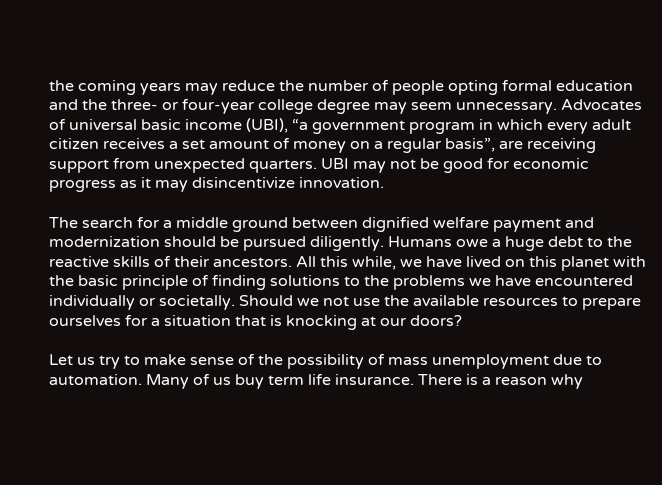the coming years may reduce the number of people opting formal education and the three- or four-year college degree may seem unnecessary. Advocates of universal basic income (UBI), “a government program in which every adult citizen receives a set amount of money on a regular basis”, are receiving support from unexpected quarters. UBI may not be good for economic progress as it may disincentivize innovation.

The search for a middle ground between dignified welfare payment and modernization should be pursued diligently. Humans owe a huge debt to the reactive skills of their ancestors. All this while, we have lived on this planet with the basic principle of finding solutions to the problems we have encountered individually or societally. Should we not use the available resources to prepare ourselves for a situation that is knocking at our doors?

Let us try to make sense of the possibility of mass unemployment due to automation. Many of us buy term life insurance. There is a reason why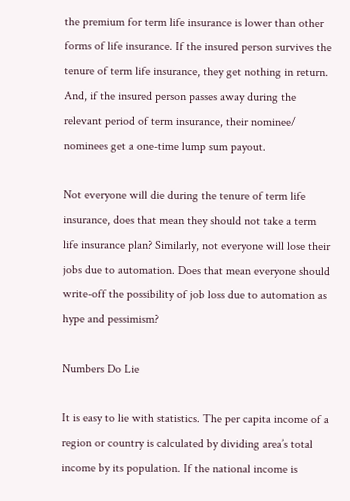the premium for term life insurance is lower than other forms of life insurance. If the insured person survives the tenure of term life insurance, they get nothing in return. And, if the insured person passes away during the relevant period of term insurance, their nominee/ nominees get a one-time lump sum payout.

Not everyone will die during the tenure of term life insurance, does that mean they should not take a term life insurance plan? Similarly, not everyone will lose their jobs due to automation. Does that mean everyone should write-off the possibility of job loss due to automation as hype and pessimism?

Numbers Do Lie

It is easy to lie with statistics. The per capita income of a region or country is calculated by dividing area’s total income by its population. If the national income is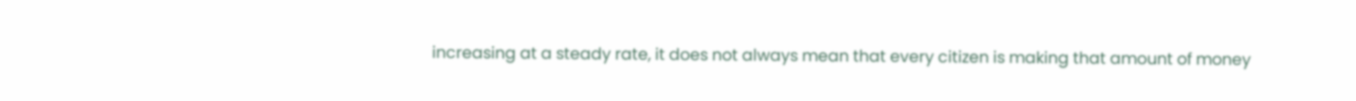increasing at a steady rate, it does not always mean that every citizen is making that amount of money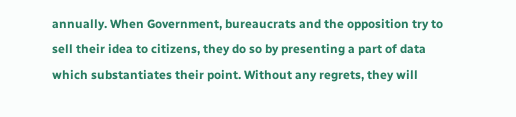annually. When Government, bureaucrats and the opposition try to sell their idea to citizens, they do so by presenting a part of data which substantiates their point. Without any regrets, they will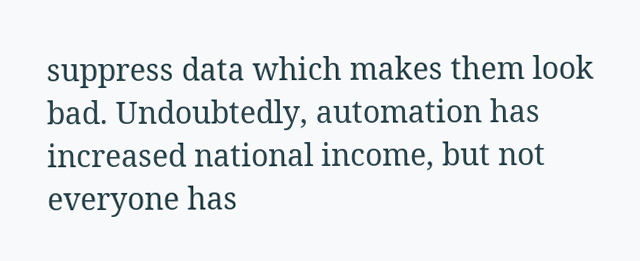suppress data which makes them look bad. Undoubtedly, automation has increased national income, but not everyone has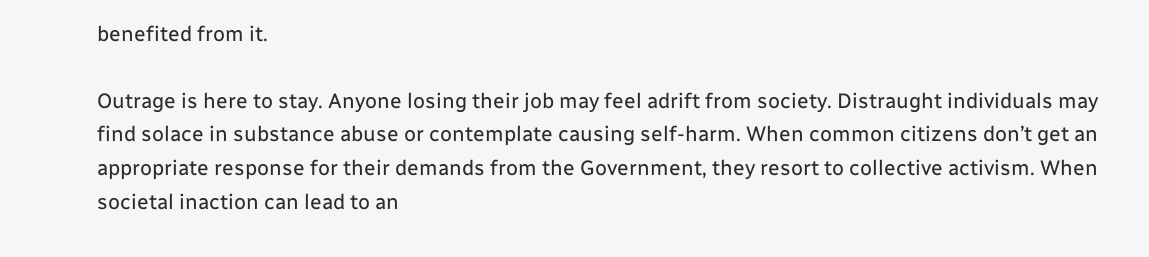benefited from it.

Outrage is here to stay. Anyone losing their job may feel adrift from society. Distraught individuals may find solace in substance abuse or contemplate causing self-harm. When common citizens don’t get an appropriate response for their demands from the Government, they resort to collective activism. When societal inaction can lead to an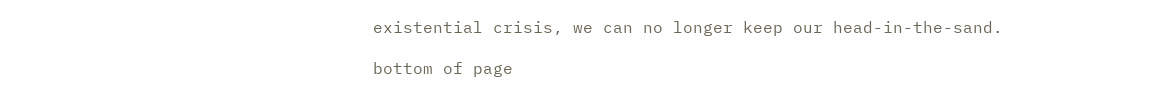existential crisis, we can no longer keep our head-in-the-sand.

bottom of page